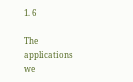1. 6

The applications we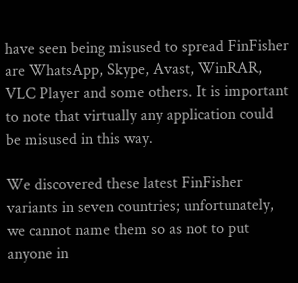have seen being misused to spread FinFisher are WhatsApp, Skype, Avast, WinRAR, VLC Player and some others. It is important to note that virtually any application could be misused in this way.

We discovered these latest FinFisher variants in seven countries; unfortunately, we cannot name them so as not to put anyone in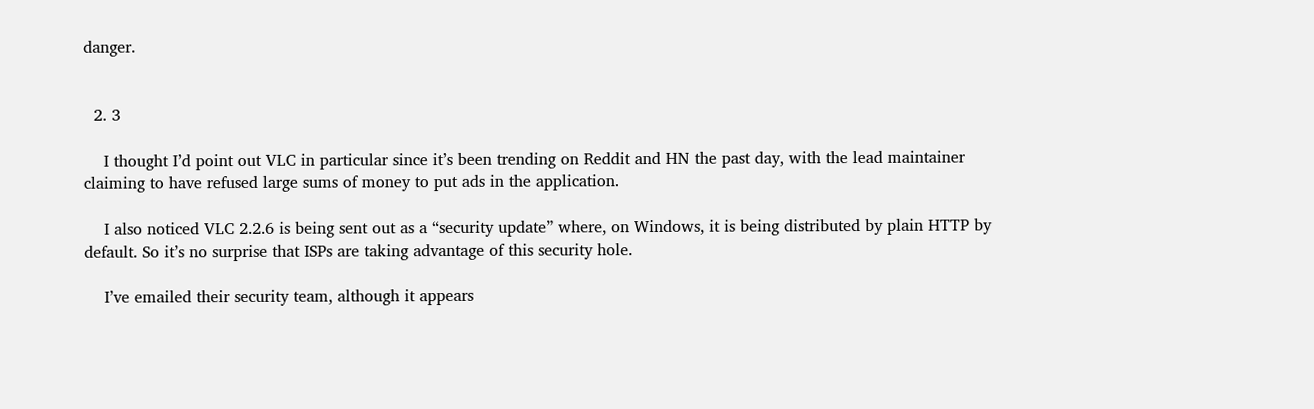danger.


  2. 3

    I thought I’d point out VLC in particular since it’s been trending on Reddit and HN the past day, with the lead maintainer claiming to have refused large sums of money to put ads in the application.

    I also noticed VLC 2.2.6 is being sent out as a “security update” where, on Windows, it is being distributed by plain HTTP by default. So it’s no surprise that ISPs are taking advantage of this security hole.

    I’ve emailed their security team, although it appears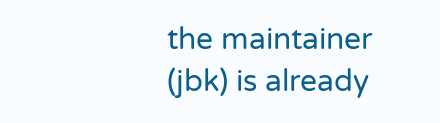the maintainer (jbk) is already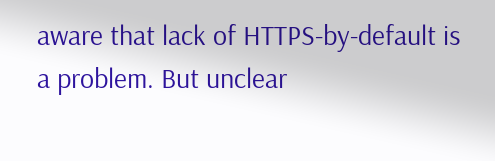aware that lack of HTTPS-by-default is a problem. But unclear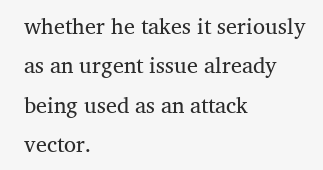whether he takes it seriously as an urgent issue already being used as an attack vector.